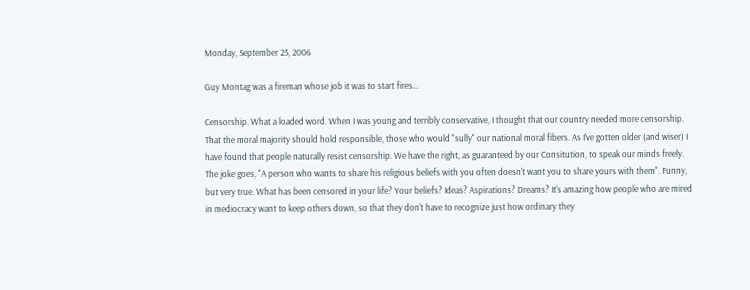Monday, September 25, 2006

Guy Montag was a fireman whose job it was to start fires...

Censorship. What a loaded word. When I was young and terribly conservative, I thought that our country needed more censorship. That the moral majority should hold responsible, those who would "sully" our national moral fibers. As I've gotten older (and wiser) I have found that people naturally resist censorship. We have the right, as guaranteed by our Consitution, to speak our minds freely. The joke goes, "A person who wants to share his religious beliefs with you often doesn't want you to share yours with them". Funny, but very true. What has been censored in your life? Your beliefs? Ideas? Aspirations? Dreams? It's amazing how people who are mired in mediocracy want to keep others down, so that they don't have to recognize just how ordinary they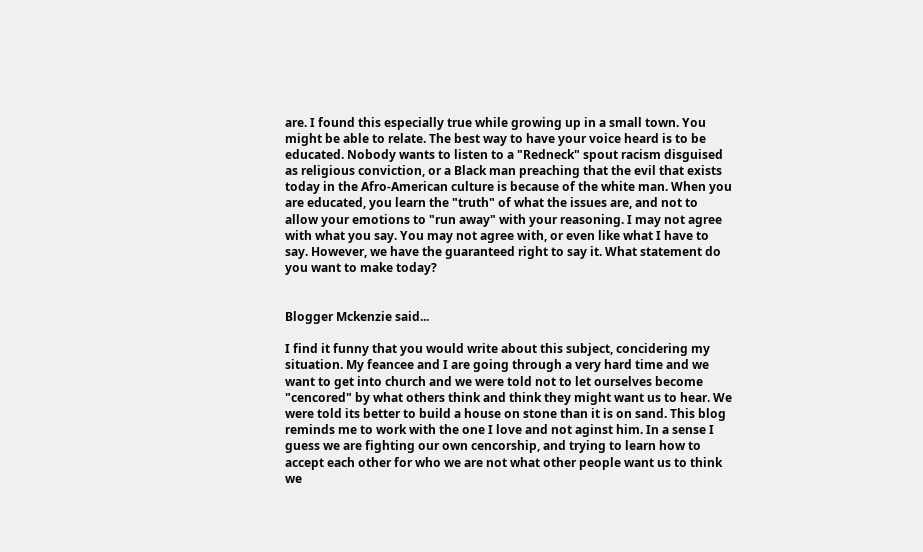are. I found this especially true while growing up in a small town. You might be able to relate. The best way to have your voice heard is to be educated. Nobody wants to listen to a "Redneck" spout racism disguised as religious conviction, or a Black man preaching that the evil that exists today in the Afro-American culture is because of the white man. When you are educated, you learn the "truth" of what the issues are, and not to allow your emotions to "run away" with your reasoning. I may not agree with what you say. You may not agree with, or even like what I have to say. However, we have the guaranteed right to say it. What statement do you want to make today?


Blogger Mckenzie said...

I find it funny that you would write about this subject, concidering my situation. My feancee and I are going through a very hard time and we want to get into church and we were told not to let ourselves become "cencored" by what others think and think they might want us to hear. We were told its better to build a house on stone than it is on sand. This blog reminds me to work with the one I love and not aginst him. In a sense I guess we are fighting our own cencorship, and trying to learn how to accept each other for who we are not what other people want us to think we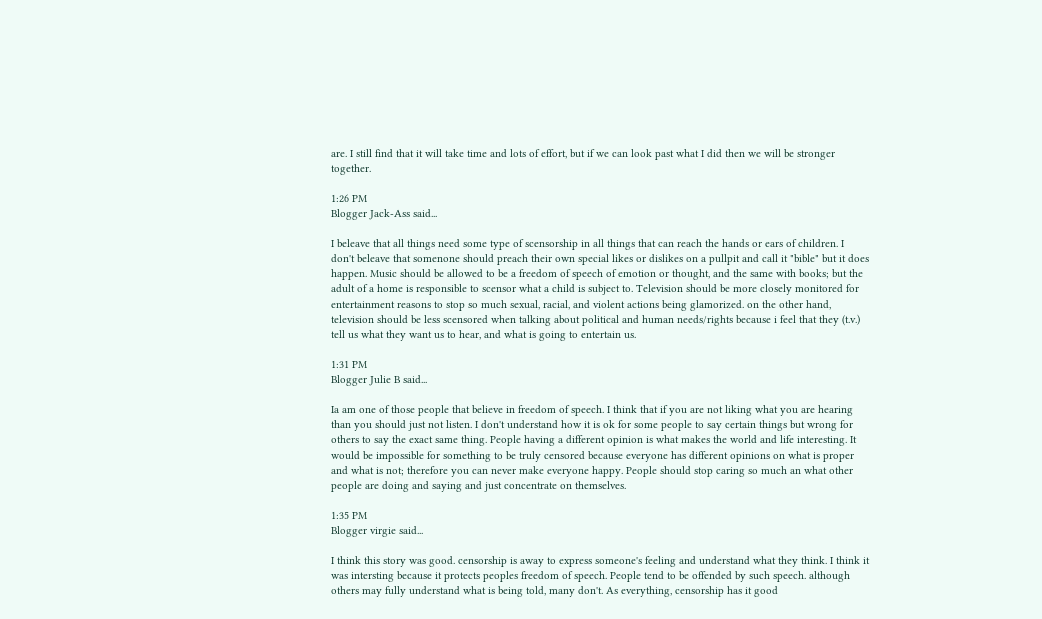are. I still find that it will take time and lots of effort, but if we can look past what I did then we will be stronger together.

1:26 PM
Blogger Jack-Ass said...

I beleave that all things need some type of scensorship in all things that can reach the hands or ears of children. I don't beleave that somenone should preach their own special likes or dislikes on a pullpit and call it "bible" but it does happen. Music should be allowed to be a freedom of speech of emotion or thought, and the same with books; but the adult of a home is responsible to scensor what a child is subject to. Television should be more closely monitored for entertainment reasons to stop so much sexual, racial, and violent actions being glamorized. on the other hand, television should be less scensored when talking about political and human needs/rights because i feel that they (t.v.) tell us what they want us to hear, and what is going to entertain us.

1:31 PM
Blogger Julie B said...

Ia am one of those people that believe in freedom of speech. I think that if you are not liking what you are hearing than you should just not listen. I don't understand how it is ok for some people to say certain things but wrong for others to say the exact same thing. People having a different opinion is what makes the world and life interesting. It would be impossible for something to be truly censored because everyone has different opinions on what is proper and what is not; therefore you can never make everyone happy. People should stop caring so much an what other people are doing and saying and just concentrate on themselves.

1:35 PM
Blogger virgie said...

I think this story was good. censorship is away to express someone's feeling and understand what they think. I think it was intersting because it protects peoples freedom of speech. People tend to be offended by such speech. although others may fully understand what is being told, many don't. As everything, censorship has it good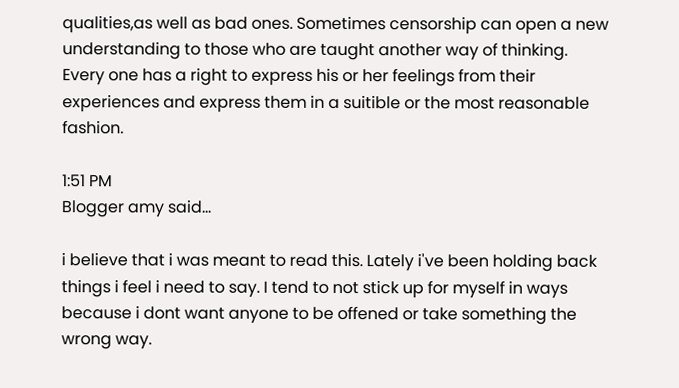qualities,as well as bad ones. Sometimes censorship can open a new understanding to those who are taught another way of thinking. Every one has a right to express his or her feelings from their experiences and express them in a suitible or the most reasonable fashion.

1:51 PM
Blogger amy said...

i believe that i was meant to read this. Lately i've been holding back things i feel i need to say. I tend to not stick up for myself in ways because i dont want anyone to be offened or take something the wrong way.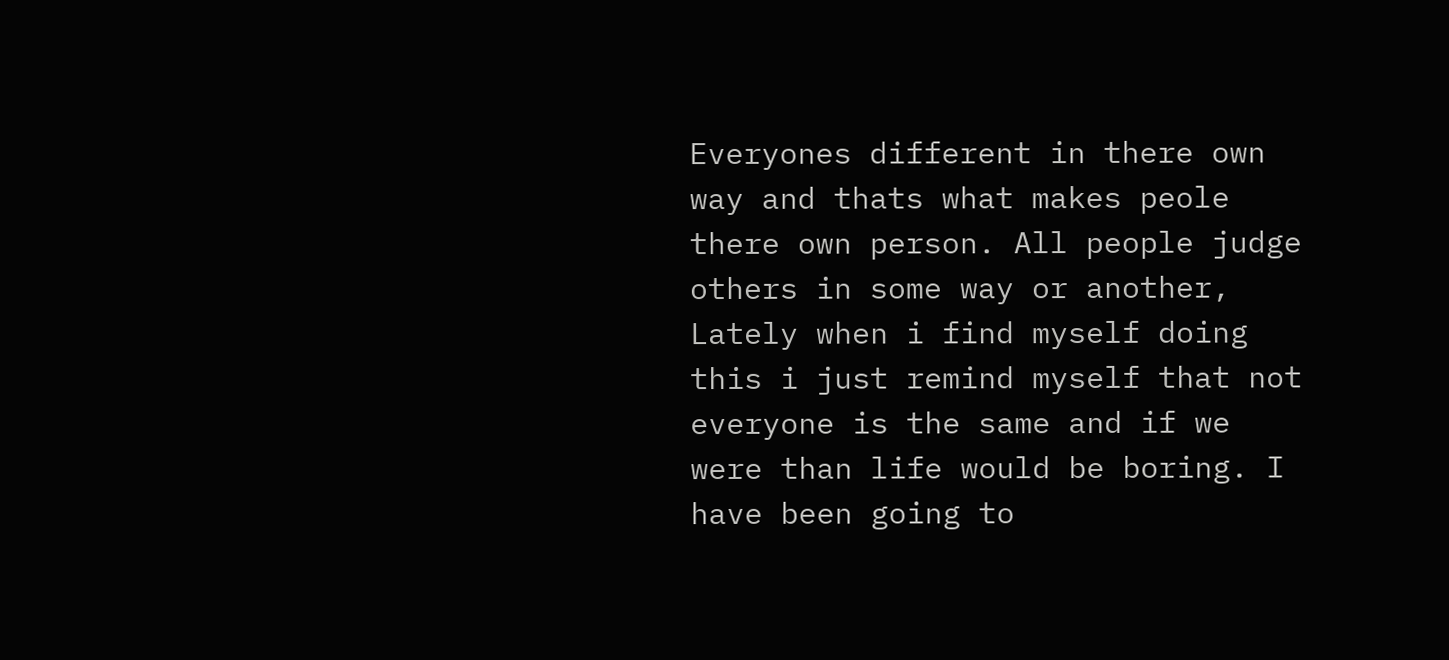Everyones different in there own way and thats what makes peole there own person. All people judge others in some way or another, Lately when i find myself doing this i just remind myself that not everyone is the same and if we were than life would be boring. I have been going to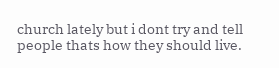church lately but i dont try and tell people thats how they should live.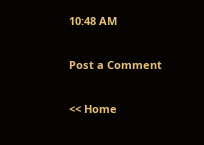10:48 AM

Post a Comment

<< Home